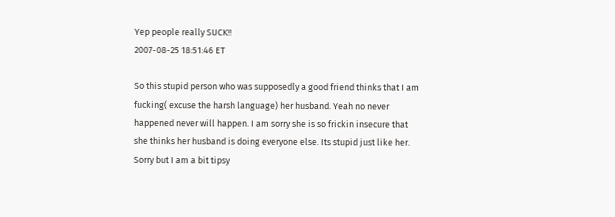Yep people really SUCK!!
2007-08-25 18:51:46 ET

So this stupid person who was supposedly a good friend thinks that I am fucking( excuse the harsh language) her husband. Yeah no never happened never will happen. I am sorry she is so frickin insecure that she thinks her husband is doing everyone else. Its stupid just like her. Sorry but I am a bit tipsy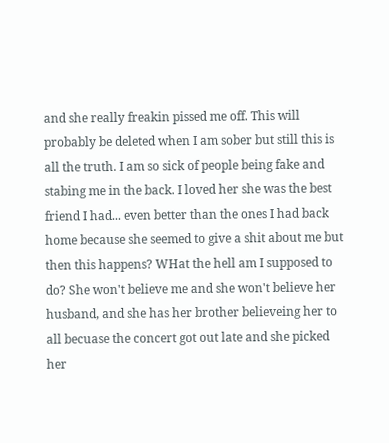and she really freakin pissed me off. This will probably be deleted when I am sober but still this is all the truth. I am so sick of people being fake and stabing me in the back. I loved her she was the best friend I had... even better than the ones I had back home because she seemed to give a shit about me but then this happens? WHat the hell am I supposed to do? She won't believe me and she won't believe her husband, and she has her brother believeing her to all becuase the concert got out late and she picked her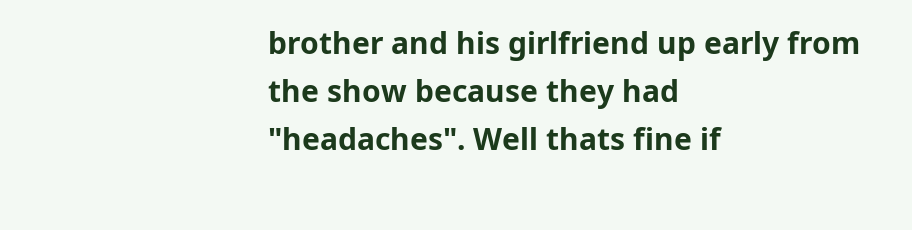brother and his girlfriend up early from the show because they had "headaches". Well thats fine if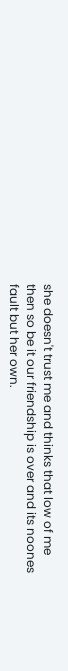she doesn't trust me and thinks that low of me then so be it our friendship is over and its noones fault but her own.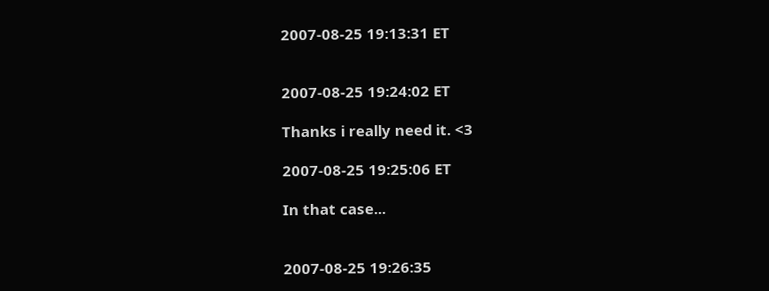2007-08-25 19:13:31 ET


2007-08-25 19:24:02 ET

Thanks i really need it. <3

2007-08-25 19:25:06 ET

In that case...


2007-08-25 19:26:35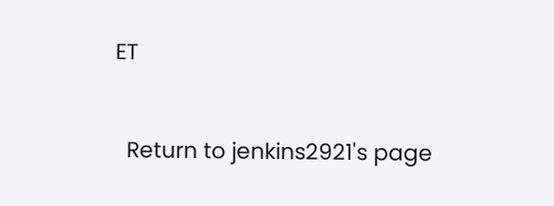ET


  Return to jenkins2921's page